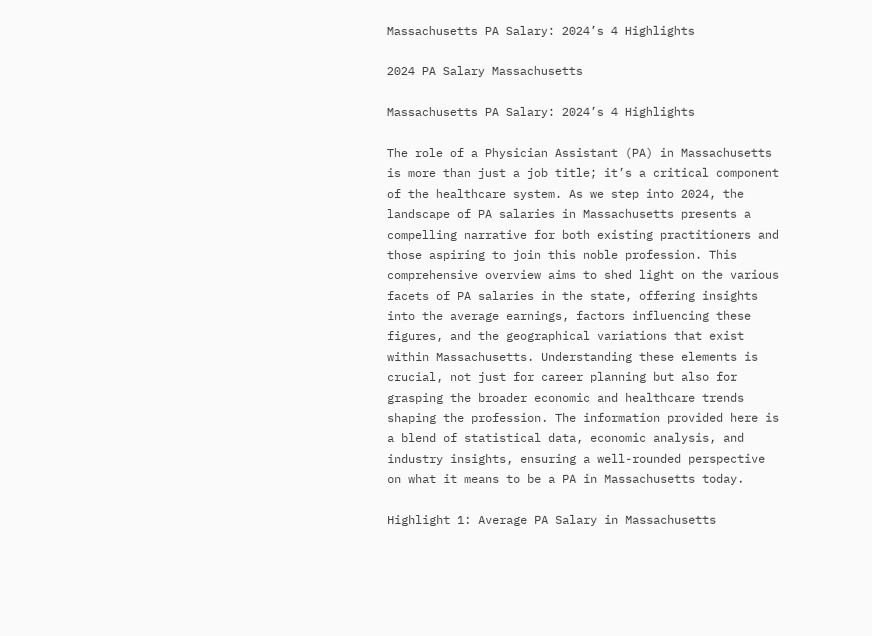Massachusetts PA Salary: 2024’s 4 Highlights

2024 PA Salary Massachusetts

Massachusetts PA Salary: 2024’s 4 Highlights

The role of a Physician Assistant (PA) in Massachusetts is more than just a job title; it’s a critical component of the healthcare system. As we step into 2024, the landscape of PA salaries in Massachusetts presents a compelling narrative for both existing practitioners and those aspiring to join this noble profession. This comprehensive overview aims to shed light on the various facets of PA salaries in the state, offering insights into the average earnings, factors influencing these figures, and the geographical variations that exist within Massachusetts. Understanding these elements is crucial, not just for career planning but also for grasping the broader economic and healthcare trends shaping the profession. The information provided here is a blend of statistical data, economic analysis, and industry insights, ensuring a well-rounded perspective on what it means to be a PA in Massachusetts today.

Highlight 1: Average PA Salary in Massachusetts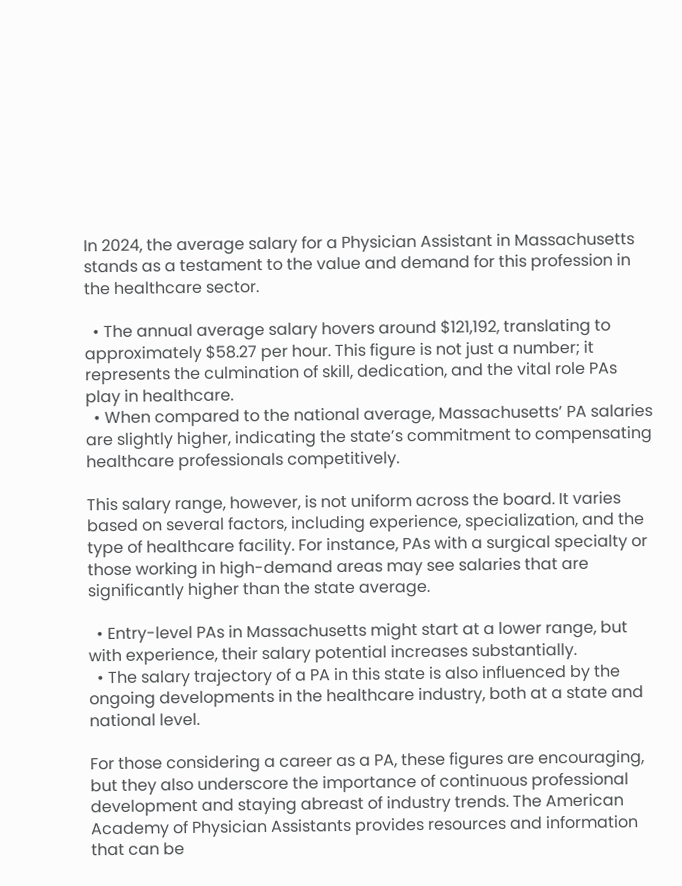In 2024, the average salary for a Physician Assistant in Massachusetts stands as a testament to the value and demand for this profession in the healthcare sector.

  • The annual average salary hovers around $121,192, translating to approximately $58.27 per hour. This figure is not just a number; it represents the culmination of skill, dedication, and the vital role PAs play in healthcare.
  • When compared to the national average, Massachusetts’ PA salaries are slightly higher, indicating the state’s commitment to compensating healthcare professionals competitively.

This salary range, however, is not uniform across the board. It varies based on several factors, including experience, specialization, and the type of healthcare facility. For instance, PAs with a surgical specialty or those working in high-demand areas may see salaries that are significantly higher than the state average.

  • Entry-level PAs in Massachusetts might start at a lower range, but with experience, their salary potential increases substantially.
  • The salary trajectory of a PA in this state is also influenced by the ongoing developments in the healthcare industry, both at a state and national level.

For those considering a career as a PA, these figures are encouraging, but they also underscore the importance of continuous professional development and staying abreast of industry trends. The American Academy of Physician Assistants provides resources and information that can be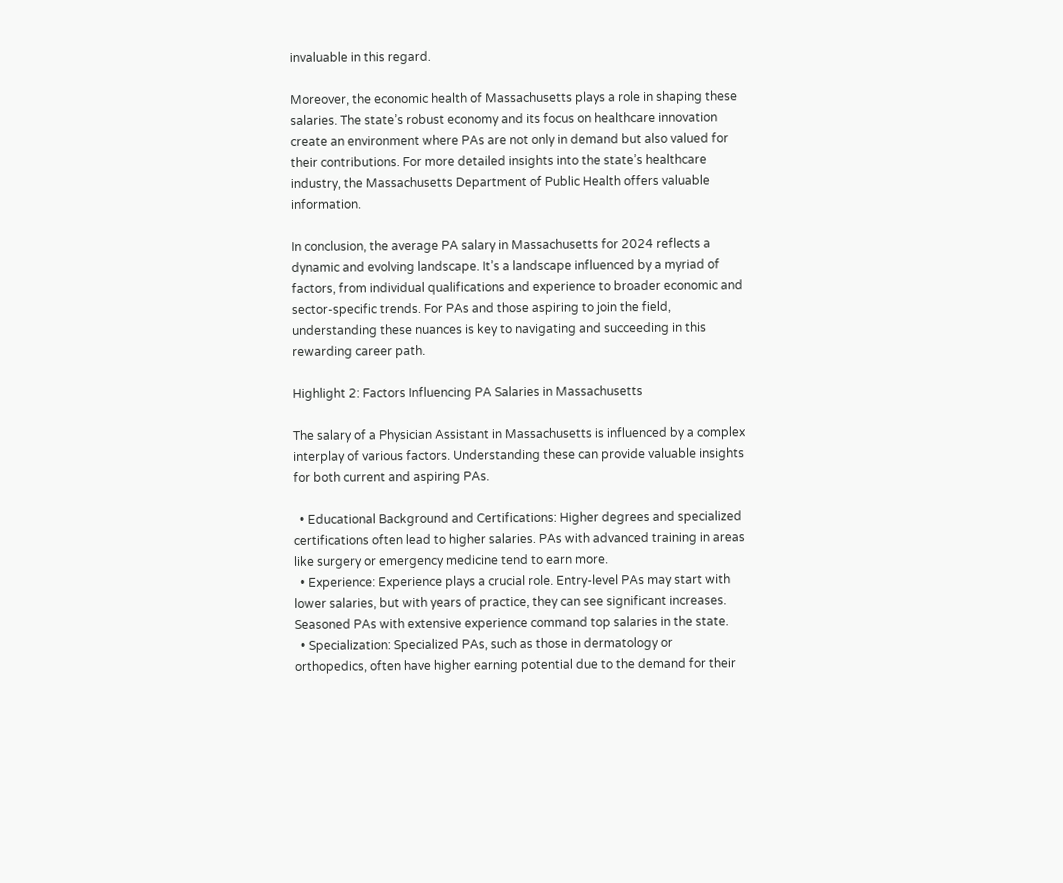invaluable in this regard.

Moreover, the economic health of Massachusetts plays a role in shaping these salaries. The state’s robust economy and its focus on healthcare innovation create an environment where PAs are not only in demand but also valued for their contributions. For more detailed insights into the state’s healthcare industry, the Massachusetts Department of Public Health offers valuable information.

In conclusion, the average PA salary in Massachusetts for 2024 reflects a dynamic and evolving landscape. It’s a landscape influenced by a myriad of factors, from individual qualifications and experience to broader economic and sector-specific trends. For PAs and those aspiring to join the field, understanding these nuances is key to navigating and succeeding in this rewarding career path.

Highlight 2: Factors Influencing PA Salaries in Massachusetts

The salary of a Physician Assistant in Massachusetts is influenced by a complex interplay of various factors. Understanding these can provide valuable insights for both current and aspiring PAs.

  • Educational Background and Certifications: Higher degrees and specialized certifications often lead to higher salaries. PAs with advanced training in areas like surgery or emergency medicine tend to earn more.
  • Experience: Experience plays a crucial role. Entry-level PAs may start with lower salaries, but with years of practice, they can see significant increases. Seasoned PAs with extensive experience command top salaries in the state.
  • Specialization: Specialized PAs, such as those in dermatology or orthopedics, often have higher earning potential due to the demand for their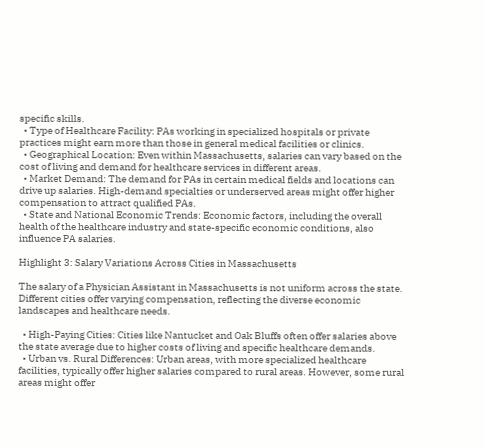specific skills.
  • Type of Healthcare Facility: PAs working in specialized hospitals or private practices might earn more than those in general medical facilities or clinics.
  • Geographical Location: Even within Massachusetts, salaries can vary based on the cost of living and demand for healthcare services in different areas.
  • Market Demand: The demand for PAs in certain medical fields and locations can drive up salaries. High-demand specialties or underserved areas might offer higher compensation to attract qualified PAs.
  • State and National Economic Trends: Economic factors, including the overall health of the healthcare industry and state-specific economic conditions, also influence PA salaries.

Highlight 3: Salary Variations Across Cities in Massachusetts

The salary of a Physician Assistant in Massachusetts is not uniform across the state. Different cities offer varying compensation, reflecting the diverse economic landscapes and healthcare needs.

  • High-Paying Cities: Cities like Nantucket and Oak Bluffs often offer salaries above the state average due to higher costs of living and specific healthcare demands.
  • Urban vs. Rural Differences: Urban areas, with more specialized healthcare facilities, typically offer higher salaries compared to rural areas. However, some rural areas might offer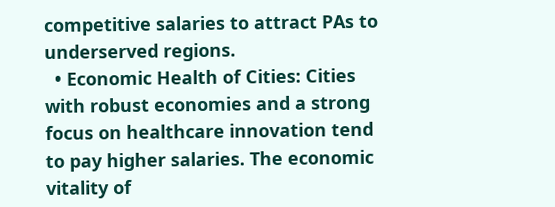competitive salaries to attract PAs to underserved regions.
  • Economic Health of Cities: Cities with robust economies and a strong focus on healthcare innovation tend to pay higher salaries. The economic vitality of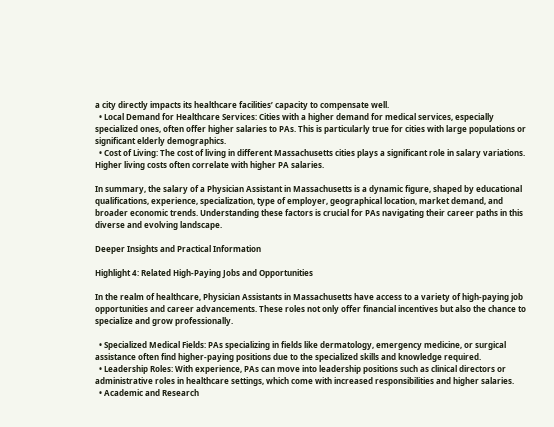a city directly impacts its healthcare facilities’ capacity to compensate well.
  • Local Demand for Healthcare Services: Cities with a higher demand for medical services, especially specialized ones, often offer higher salaries to PAs. This is particularly true for cities with large populations or significant elderly demographics.
  • Cost of Living: The cost of living in different Massachusetts cities plays a significant role in salary variations. Higher living costs often correlate with higher PA salaries.

In summary, the salary of a Physician Assistant in Massachusetts is a dynamic figure, shaped by educational qualifications, experience, specialization, type of employer, geographical location, market demand, and broader economic trends. Understanding these factors is crucial for PAs navigating their career paths in this diverse and evolving landscape.

Deeper Insights and Practical Information

Highlight 4: Related High-Paying Jobs and Opportunities

In the realm of healthcare, Physician Assistants in Massachusetts have access to a variety of high-paying job opportunities and career advancements. These roles not only offer financial incentives but also the chance to specialize and grow professionally.

  • Specialized Medical Fields: PAs specializing in fields like dermatology, emergency medicine, or surgical assistance often find higher-paying positions due to the specialized skills and knowledge required.
  • Leadership Roles: With experience, PAs can move into leadership positions such as clinical directors or administrative roles in healthcare settings, which come with increased responsibilities and higher salaries.
  • Academic and Research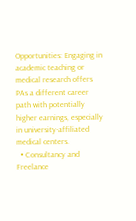Opportunities: Engaging in academic teaching or medical research offers PAs a different career path with potentially higher earnings, especially in university-affiliated medical centers.
  • Consultancy and Freelance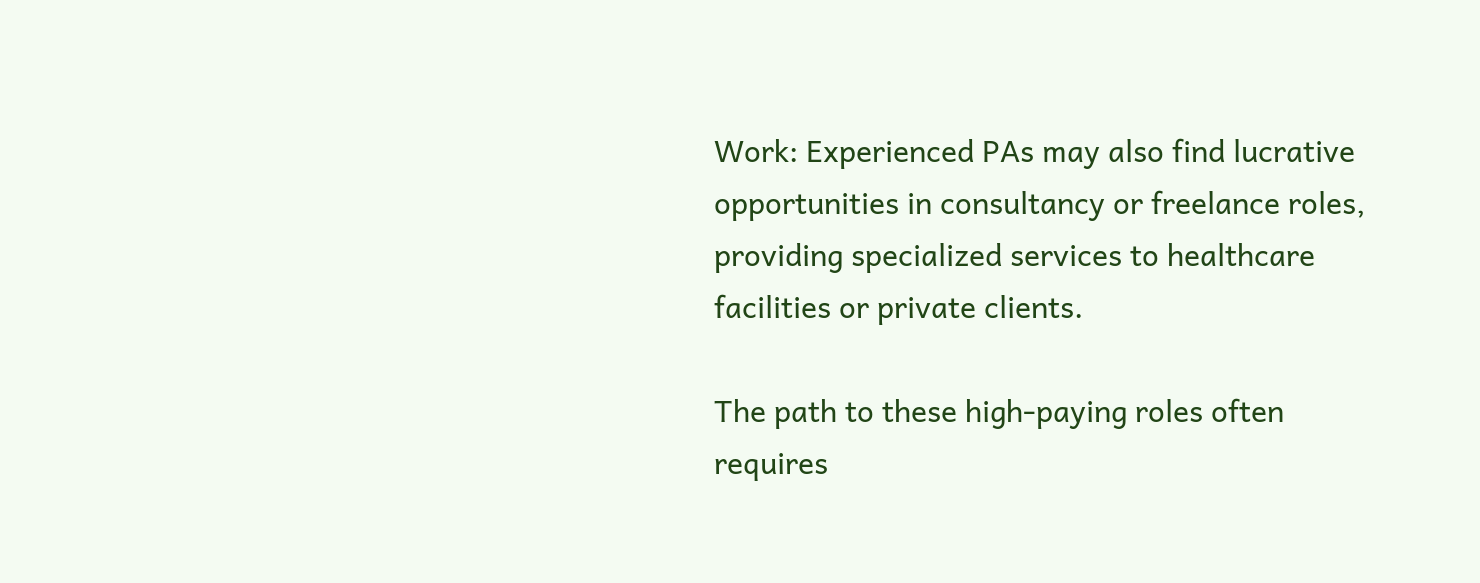Work: Experienced PAs may also find lucrative opportunities in consultancy or freelance roles, providing specialized services to healthcare facilities or private clients.

The path to these high-paying roles often requires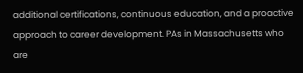additional certifications, continuous education, and a proactive approach to career development. PAs in Massachusetts who are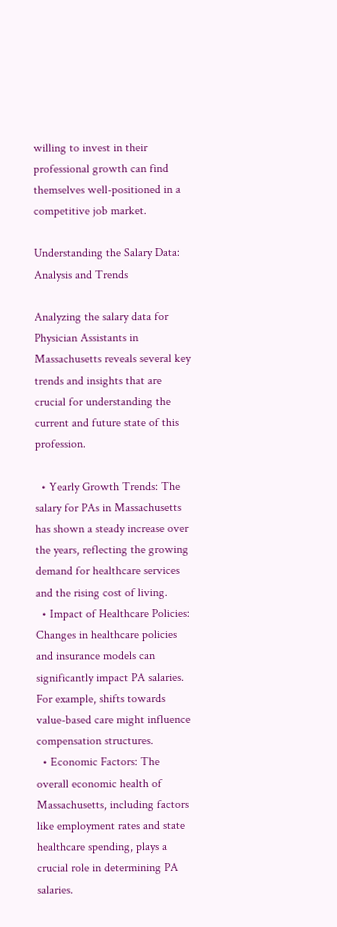willing to invest in their professional growth can find themselves well-positioned in a competitive job market.

Understanding the Salary Data: Analysis and Trends

Analyzing the salary data for Physician Assistants in Massachusetts reveals several key trends and insights that are crucial for understanding the current and future state of this profession.

  • Yearly Growth Trends: The salary for PAs in Massachusetts has shown a steady increase over the years, reflecting the growing demand for healthcare services and the rising cost of living.
  • Impact of Healthcare Policies: Changes in healthcare policies and insurance models can significantly impact PA salaries. For example, shifts towards value-based care might influence compensation structures.
  • Economic Factors: The overall economic health of Massachusetts, including factors like employment rates and state healthcare spending, plays a crucial role in determining PA salaries.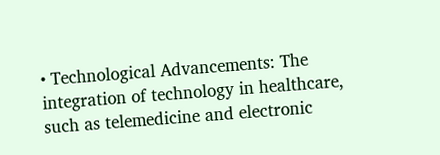• Technological Advancements: The integration of technology in healthcare, such as telemedicine and electronic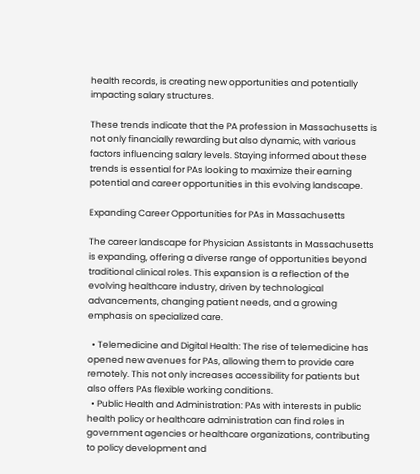health records, is creating new opportunities and potentially impacting salary structures.

These trends indicate that the PA profession in Massachusetts is not only financially rewarding but also dynamic, with various factors influencing salary levels. Staying informed about these trends is essential for PAs looking to maximize their earning potential and career opportunities in this evolving landscape.

Expanding Career Opportunities for PAs in Massachusetts

The career landscape for Physician Assistants in Massachusetts is expanding, offering a diverse range of opportunities beyond traditional clinical roles. This expansion is a reflection of the evolving healthcare industry, driven by technological advancements, changing patient needs, and a growing emphasis on specialized care.

  • Telemedicine and Digital Health: The rise of telemedicine has opened new avenues for PAs, allowing them to provide care remotely. This not only increases accessibility for patients but also offers PAs flexible working conditions.
  • Public Health and Administration: PAs with interests in public health policy or healthcare administration can find roles in government agencies or healthcare organizations, contributing to policy development and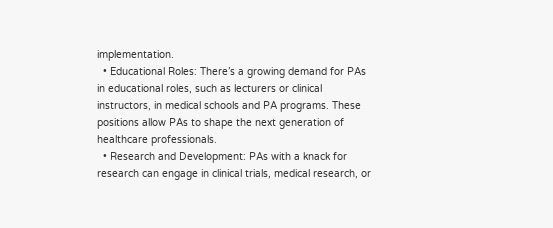implementation.
  • Educational Roles: There’s a growing demand for PAs in educational roles, such as lecturers or clinical instructors, in medical schools and PA programs. These positions allow PAs to shape the next generation of healthcare professionals.
  • Research and Development: PAs with a knack for research can engage in clinical trials, medical research, or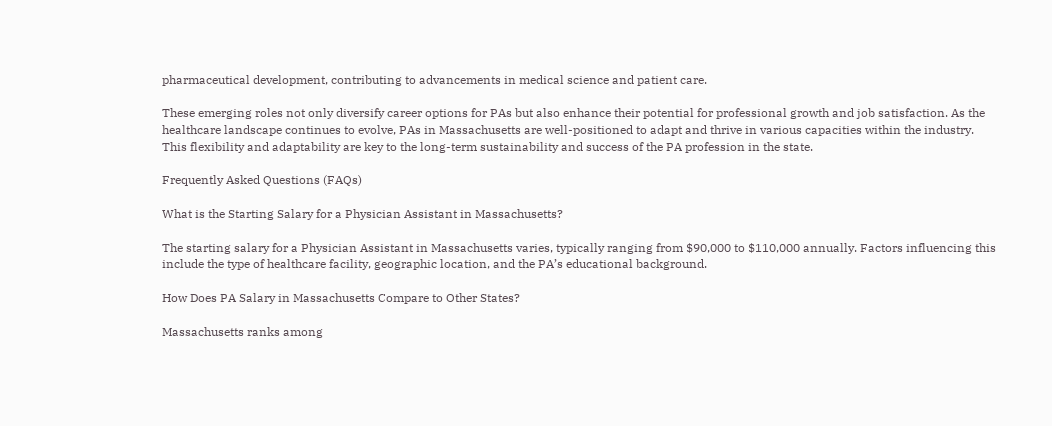pharmaceutical development, contributing to advancements in medical science and patient care.

These emerging roles not only diversify career options for PAs but also enhance their potential for professional growth and job satisfaction. As the healthcare landscape continues to evolve, PAs in Massachusetts are well-positioned to adapt and thrive in various capacities within the industry. This flexibility and adaptability are key to the long-term sustainability and success of the PA profession in the state.

Frequently Asked Questions (FAQs)

What is the Starting Salary for a Physician Assistant in Massachusetts?

The starting salary for a Physician Assistant in Massachusetts varies, typically ranging from $90,000 to $110,000 annually. Factors influencing this include the type of healthcare facility, geographic location, and the PA’s educational background.

How Does PA Salary in Massachusetts Compare to Other States?

Massachusetts ranks among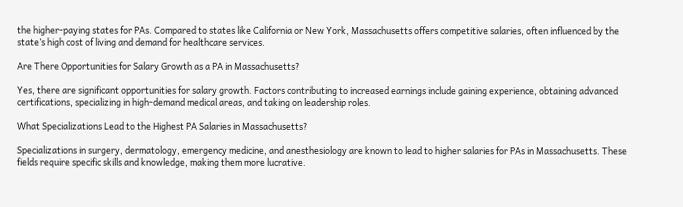the higher-paying states for PAs. Compared to states like California or New York, Massachusetts offers competitive salaries, often influenced by the state’s high cost of living and demand for healthcare services.

Are There Opportunities for Salary Growth as a PA in Massachusetts?

Yes, there are significant opportunities for salary growth. Factors contributing to increased earnings include gaining experience, obtaining advanced certifications, specializing in high-demand medical areas, and taking on leadership roles.

What Specializations Lead to the Highest PA Salaries in Massachusetts?

Specializations in surgery, dermatology, emergency medicine, and anesthesiology are known to lead to higher salaries for PAs in Massachusetts. These fields require specific skills and knowledge, making them more lucrative.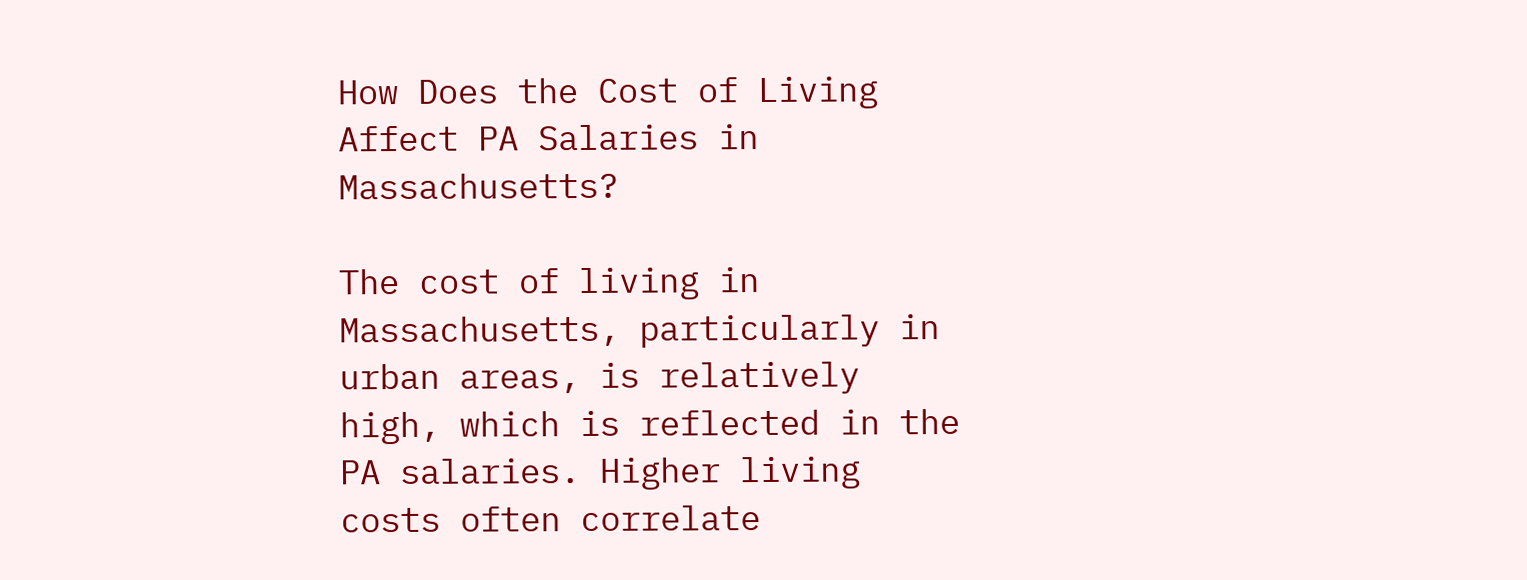How Does the Cost of Living Affect PA Salaries in Massachusetts?

The cost of living in Massachusetts, particularly in urban areas, is relatively high, which is reflected in the PA salaries. Higher living costs often correlate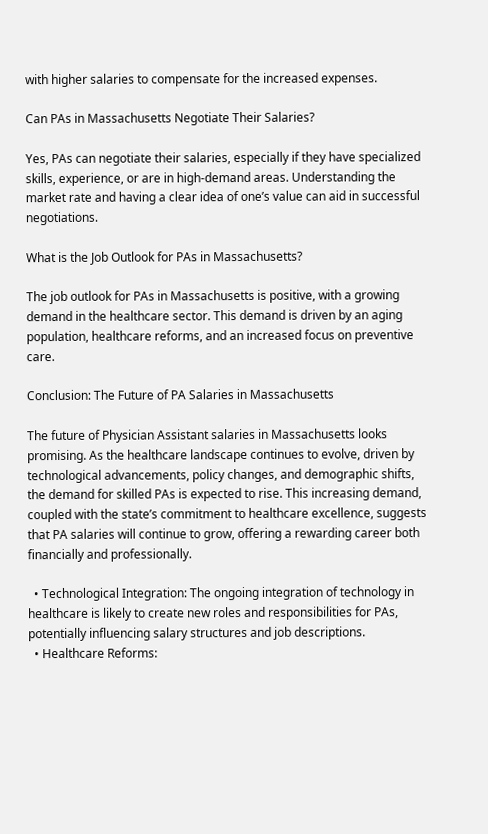with higher salaries to compensate for the increased expenses.

Can PAs in Massachusetts Negotiate Their Salaries?

Yes, PAs can negotiate their salaries, especially if they have specialized skills, experience, or are in high-demand areas. Understanding the market rate and having a clear idea of one’s value can aid in successful negotiations.

What is the Job Outlook for PAs in Massachusetts?

The job outlook for PAs in Massachusetts is positive, with a growing demand in the healthcare sector. This demand is driven by an aging population, healthcare reforms, and an increased focus on preventive care.

Conclusion: The Future of PA Salaries in Massachusetts

The future of Physician Assistant salaries in Massachusetts looks promising. As the healthcare landscape continues to evolve, driven by technological advancements, policy changes, and demographic shifts, the demand for skilled PAs is expected to rise. This increasing demand, coupled with the state’s commitment to healthcare excellence, suggests that PA salaries will continue to grow, offering a rewarding career both financially and professionally.

  • Technological Integration: The ongoing integration of technology in healthcare is likely to create new roles and responsibilities for PAs, potentially influencing salary structures and job descriptions.
  • Healthcare Reforms: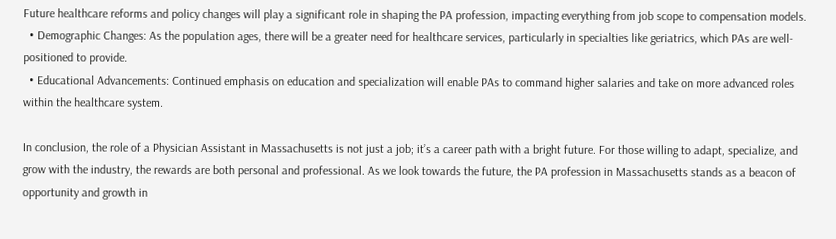Future healthcare reforms and policy changes will play a significant role in shaping the PA profession, impacting everything from job scope to compensation models.
  • Demographic Changes: As the population ages, there will be a greater need for healthcare services, particularly in specialties like geriatrics, which PAs are well-positioned to provide.
  • Educational Advancements: Continued emphasis on education and specialization will enable PAs to command higher salaries and take on more advanced roles within the healthcare system.

In conclusion, the role of a Physician Assistant in Massachusetts is not just a job; it’s a career path with a bright future. For those willing to adapt, specialize, and grow with the industry, the rewards are both personal and professional. As we look towards the future, the PA profession in Massachusetts stands as a beacon of opportunity and growth in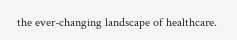the ever-changing landscape of healthcare.